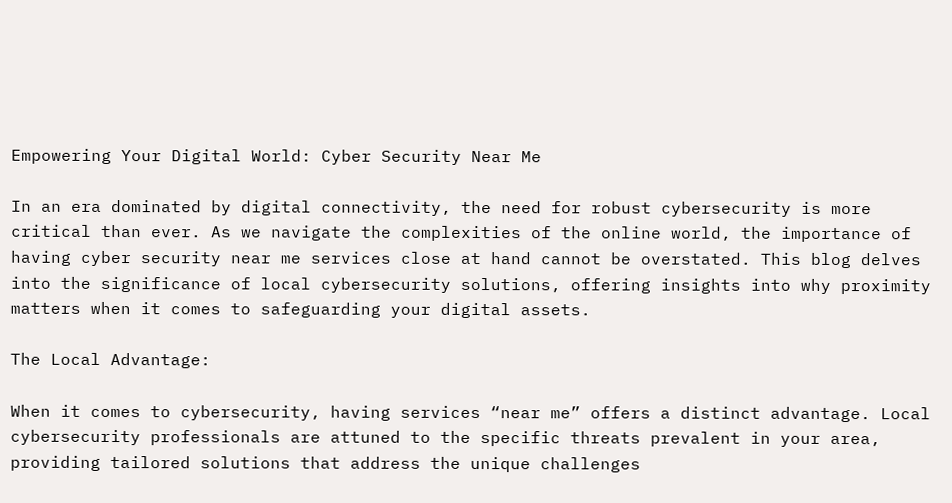Empowering Your Digital World: Cyber Security Near Me

In an era dominated by digital connectivity, the need for robust cybersecurity is more critical than ever. As we navigate the complexities of the online world, the importance of having cyber security near me services close at hand cannot be overstated. This blog delves into the significance of local cybersecurity solutions, offering insights into why proximity matters when it comes to safeguarding your digital assets.

The Local Advantage:

When it comes to cybersecurity, having services “near me” offers a distinct advantage. Local cybersecurity professionals are attuned to the specific threats prevalent in your area, providing tailored solutions that address the unique challenges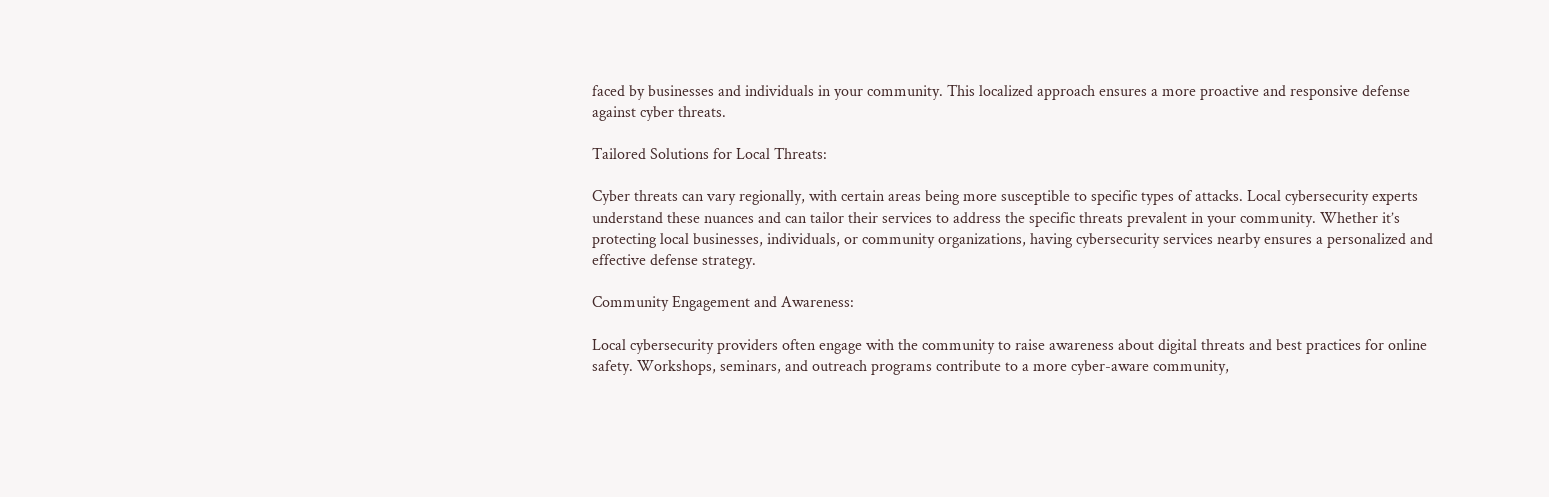faced by businesses and individuals in your community. This localized approach ensures a more proactive and responsive defense against cyber threats.

Tailored Solutions for Local Threats:

Cyber threats can vary regionally, with certain areas being more susceptible to specific types of attacks. Local cybersecurity experts understand these nuances and can tailor their services to address the specific threats prevalent in your community. Whether it’s protecting local businesses, individuals, or community organizations, having cybersecurity services nearby ensures a personalized and effective defense strategy.

Community Engagement and Awareness:

Local cybersecurity providers often engage with the community to raise awareness about digital threats and best practices for online safety. Workshops, seminars, and outreach programs contribute to a more cyber-aware community,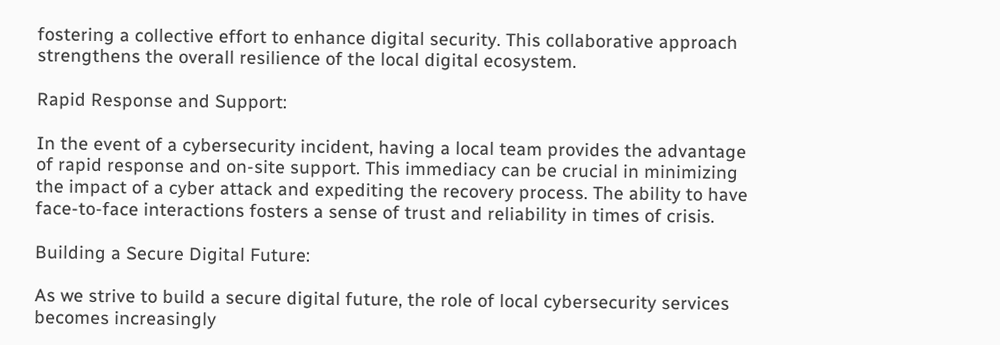fostering a collective effort to enhance digital security. This collaborative approach strengthens the overall resilience of the local digital ecosystem.

Rapid Response and Support:

In the event of a cybersecurity incident, having a local team provides the advantage of rapid response and on-site support. This immediacy can be crucial in minimizing the impact of a cyber attack and expediting the recovery process. The ability to have face-to-face interactions fosters a sense of trust and reliability in times of crisis.

Building a Secure Digital Future:

As we strive to build a secure digital future, the role of local cybersecurity services becomes increasingly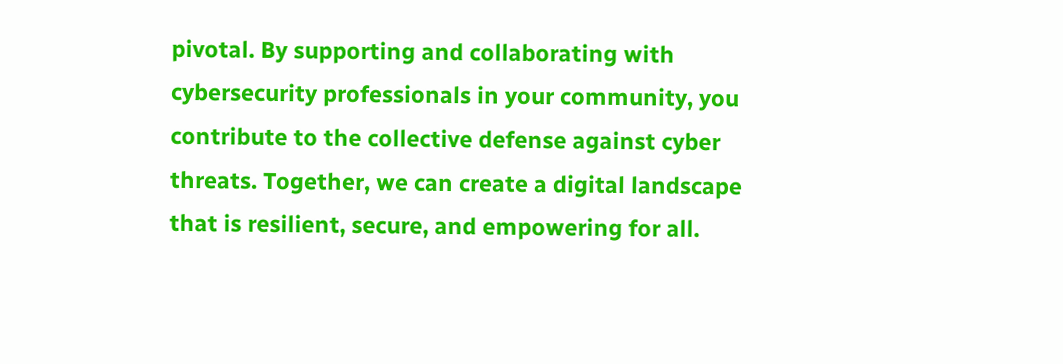pivotal. By supporting and collaborating with cybersecurity professionals in your community, you contribute to the collective defense against cyber threats. Together, we can create a digital landscape that is resilient, secure, and empowering for all.